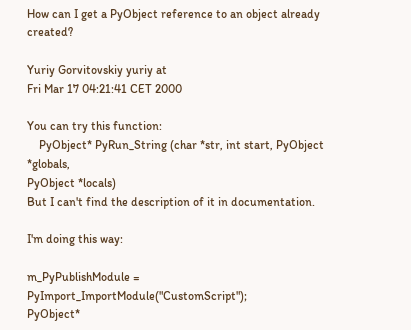How can I get a PyObject reference to an object already created?

Yuriy Gorvitovskiy yuriy at
Fri Mar 17 04:21:41 CET 2000

You can try this function:
    PyObject* PyRun_String (char *str, int start, PyObject *globals,
PyObject *locals)
But I can't find the description of it in documentation.

I'm doing this way:

m_PyPublishModule = PyImport_ImportModule("CustomScript");
PyObject*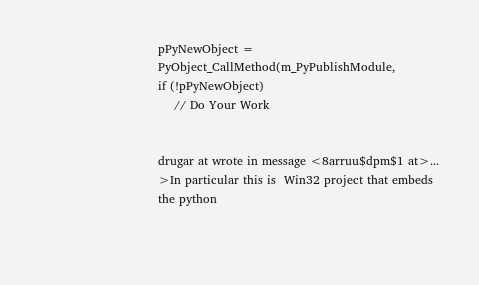pPyNewObject = PyObject_CallMethod(m_PyPublishModule,
if (!pPyNewObject)
    // Do Your Work


drugar at wrote in message <8arruu$dpm$1 at>...
>In particular this is  Win32 project that embeds the python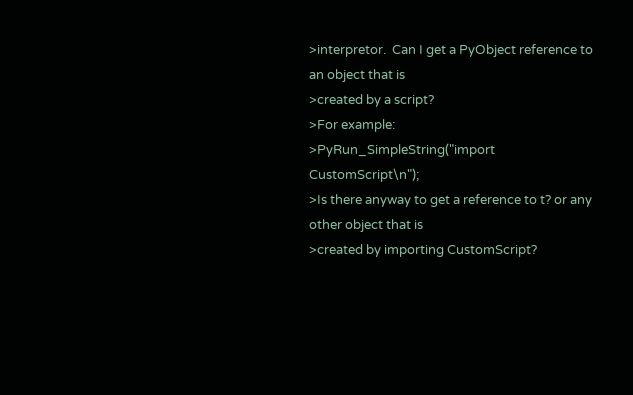>interpretor.  Can I get a PyObject reference to an object that is
>created by a script?
>For example:
>PyRun_SimpleString("import CustomScript\n");
>Is there anyway to get a reference to t? or any other object that is
>created by importing CustomScript?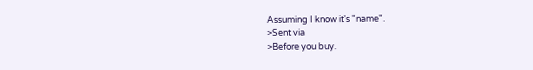Assuming I know it's "name".
>Sent via
>Before you buy.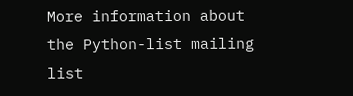More information about the Python-list mailing list